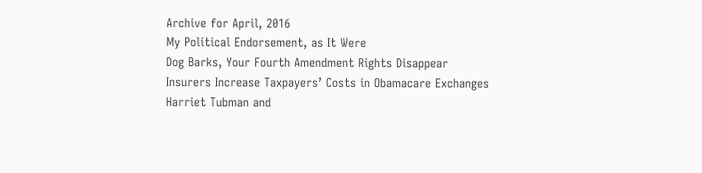Archive for April, 2016
My Political Endorsement, as It Were
Dog Barks, Your Fourth Amendment Rights Disappear
Insurers Increase Taxpayers’ Costs in Obamacare Exchanges
Harriet Tubman and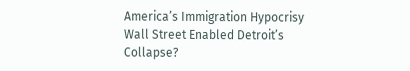America’s Immigration Hypocrisy
Wall Street Enabled Detroit’s Collapse?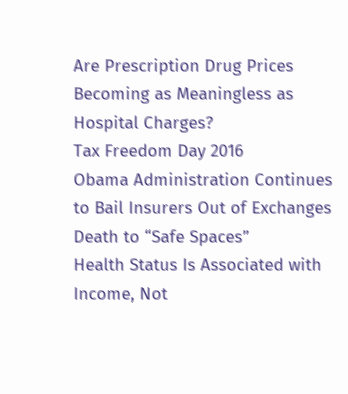Are Prescription Drug Prices Becoming as Meaningless as Hospital Charges?
Tax Freedom Day 2016
Obama Administration Continues to Bail Insurers Out of Exchanges
Death to “Safe Spaces”
Health Status Is Associated with Income, Not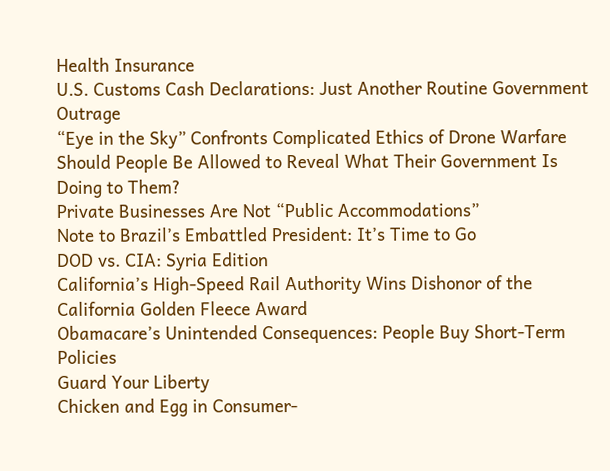Health Insurance
U.S. Customs Cash Declarations: Just Another Routine Government Outrage
“Eye in the Sky” Confronts Complicated Ethics of Drone Warfare
Should People Be Allowed to Reveal What Their Government Is Doing to Them?
Private Businesses Are Not “Public Accommodations”
Note to Brazil’s Embattled President: It’s Time to Go
DOD vs. CIA: Syria Edition
California’s High-Speed Rail Authority Wins Dishonor of the California Golden Fleece Award
Obamacare’s Unintended Consequences: People Buy Short-Term Policies
Guard Your Liberty
Chicken and Egg in Consumer-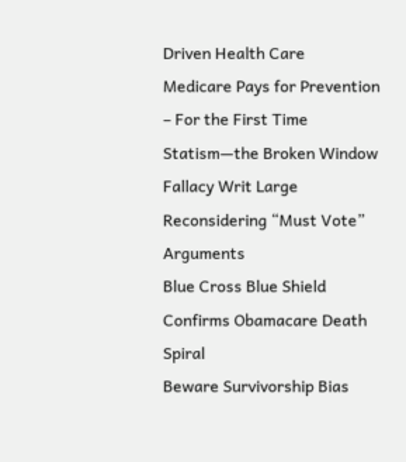Driven Health Care
Medicare Pays for Prevention – For the First Time
Statism—the Broken Window Fallacy Writ Large
Reconsidering “Must Vote” Arguments
Blue Cross Blue Shield Confirms Obamacare Death Spiral
Beware Survivorship Bias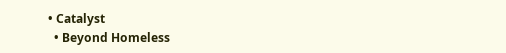• Catalyst
  • Beyond Homeless